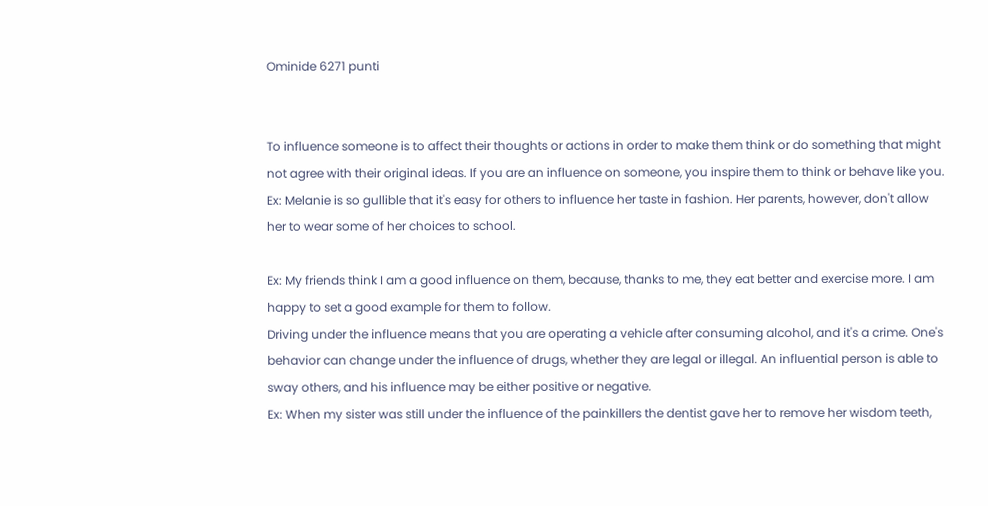Ominide 6271 punti


To influence someone is to affect their thoughts or actions in order to make them think or do something that might not agree with their original ideas. If you are an influence on someone, you inspire them to think or behave like you.
Ex: Melanie is so gullible that it's easy for others to influence her taste in fashion. Her parents, however, don't allow her to wear some of her choices to school.

Ex: My friends think I am a good influence on them, because, thanks to me, they eat better and exercise more. I am happy to set a good example for them to follow.
Driving under the influence means that you are operating a vehicle after consuming alcohol, and it's a crime. One's behavior can change under the influence of drugs, whether they are legal or illegal. An influential person is able to sway others, and his influence may be either positive or negative.
Ex: When my sister was still under the influence of the painkillers the dentist gave her to remove her wisdom teeth,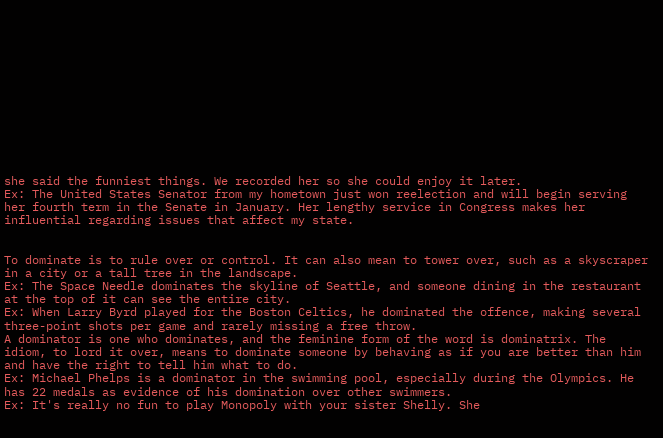she said the funniest things. We recorded her so she could enjoy it later.
Ex: The United States Senator from my hometown just won reelection and will begin serving her fourth term in the Senate in January. Her lengthy service in Congress makes her influential regarding issues that affect my state.


To dominate is to rule over or control. It can also mean to tower over, such as a skyscraper in a city or a tall tree in the landscape.
Ex: The Space Needle dominates the skyline of Seattle, and someone dining in the restaurant at the top of it can see the entire city.
Ex: When Larry Byrd played for the Boston Celtics, he dominated the offence, making several three-point shots per game and rarely missing a free throw.
A dominator is one who dominates, and the feminine form of the word is dominatrix. The idiom, to lord it over, means to dominate someone by behaving as if you are better than him and have the right to tell him what to do.
Ex: Michael Phelps is a dominator in the swimming pool, especially during the Olympics. He has 22 medals as evidence of his domination over other swimmers.
Ex: It's really no fun to play Monopoly with your sister Shelly. She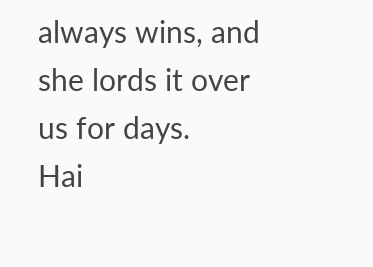always wins, and she lords it over us for days.
Hai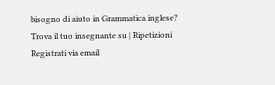bisogno di aiuto in Grammatica inglese?
Trova il tuo insegnante su | Ripetizioni
Registrati via email